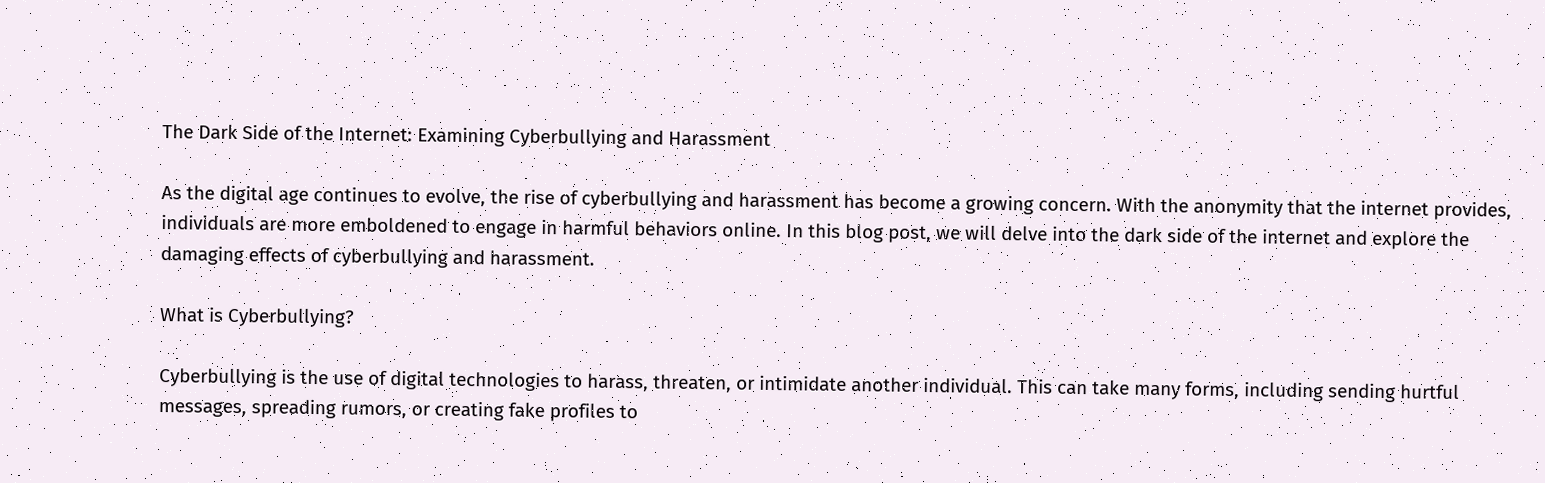The Dark Side of the Internet: Examining Cyberbullying and Harassment

As the digital age continues to evolve, the rise of cyberbullying and harassment has become a growing concern. With the anonymity that the internet provides, individuals are more emboldened to engage in harmful behaviors online. In this blog post, we will delve into the dark side of the internet and explore the damaging effects of cyberbullying and harassment.

What is Cyberbullying?

Cyberbullying is the use of digital technologies to harass, threaten, or intimidate another individual. This can take many forms, including sending hurtful messages, spreading rumors, or creating fake profiles to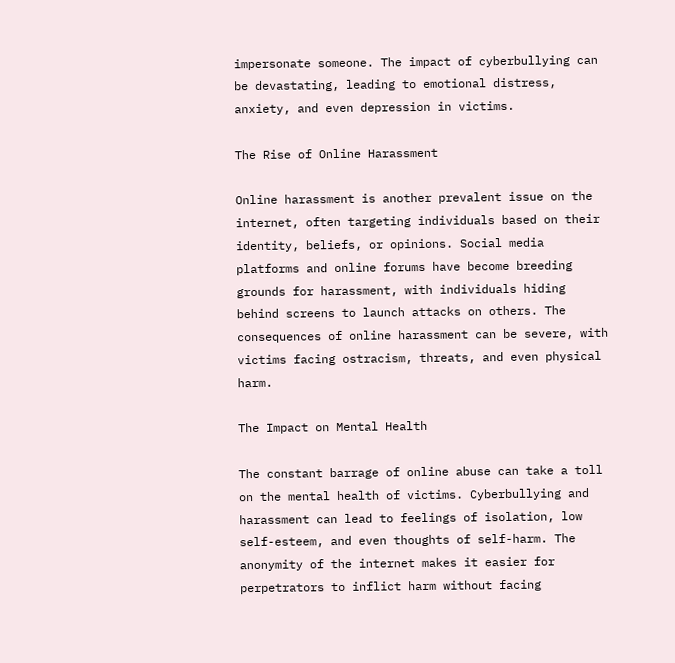impersonate someone. The impact of cyberbullying can be devastating, leading to emotional distress, anxiety, and even depression in victims.

The Rise of Online Harassment

Online harassment is another prevalent issue on the internet, often targeting individuals based on their identity, beliefs, or opinions. Social media platforms and online forums have become breeding grounds for harassment, with individuals hiding behind screens to launch attacks on others. The consequences of online harassment can be severe, with victims facing ostracism, threats, and even physical harm.

The Impact on Mental Health

The constant barrage of online abuse can take a toll on the mental health of victims. Cyberbullying and harassment can lead to feelings of isolation, low self-esteem, and even thoughts of self-harm. The anonymity of the internet makes it easier for perpetrators to inflict harm without facing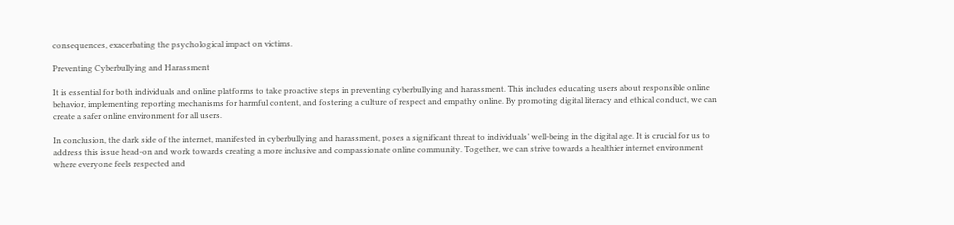consequences, exacerbating the psychological impact on victims.

Preventing Cyberbullying and Harassment

It is essential for both individuals and online platforms to take proactive steps in preventing cyberbullying and harassment. This includes educating users about responsible online behavior, implementing reporting mechanisms for harmful content, and fostering a culture of respect and empathy online. By promoting digital literacy and ethical conduct, we can create a safer online environment for all users.

In conclusion, the dark side of the internet, manifested in cyberbullying and harassment, poses a significant threat to individuals’ well-being in the digital age. It is crucial for us to address this issue head-on and work towards creating a more inclusive and compassionate online community. Together, we can strive towards a healthier internet environment where everyone feels respected and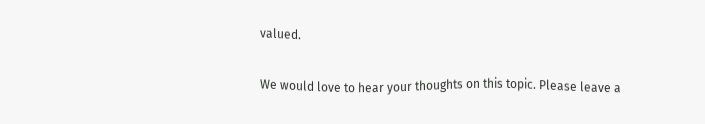valued.

We would love to hear your thoughts on this topic. Please leave a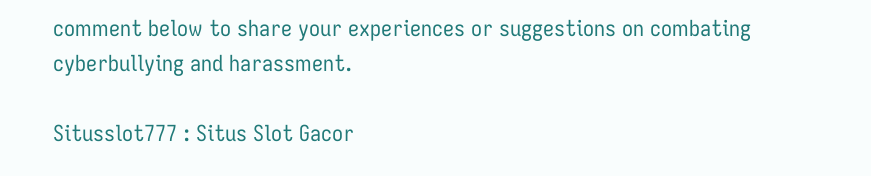comment below to share your experiences or suggestions on combating cyberbullying and harassment.

Situsslot777 : Situs Slot Gacor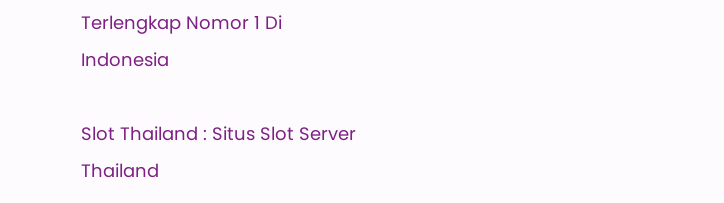Terlengkap Nomor 1 Di Indonesia

Slot Thailand : Situs Slot Server Thailand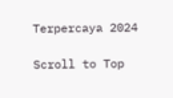Terpercaya 2024

Scroll to Top